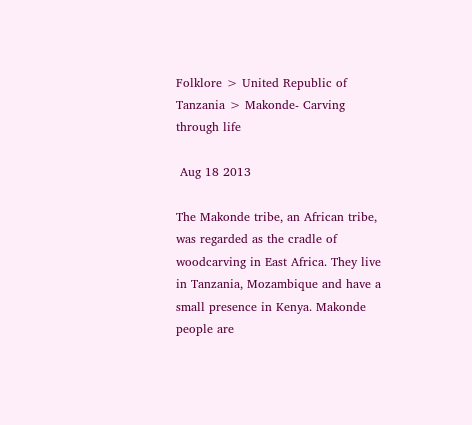Folklore > United Republic of Tanzania > Makonde- Carving through life

 Aug 18 2013

The Makonde tribe, an African tribe, was regarded as the cradle of woodcarving in East Africa. They live in Tanzania, Mozambique and have a small presence in Kenya. Makonde people are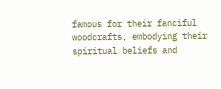famous for their fanciful woodcrafts, embodying their spiritual beliefs and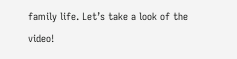family life. Let’s take a look of the video!